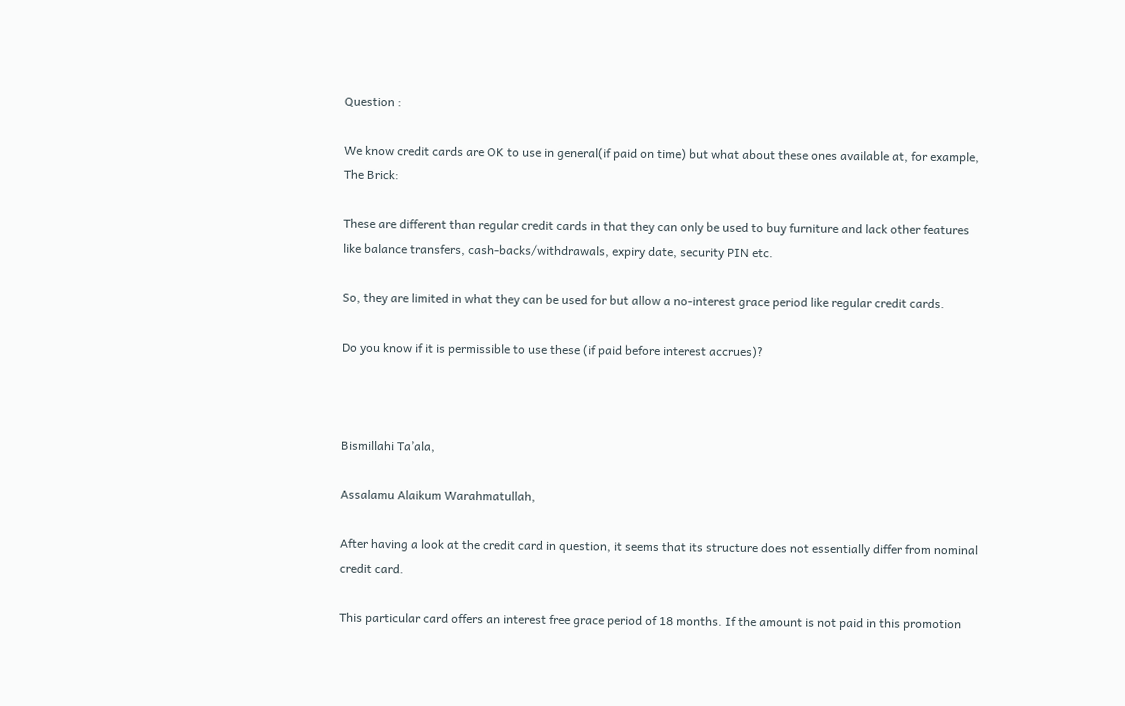Question :

We know credit cards are OK to use in general(if paid on time) but what about these ones available at, for example, The Brick:

These are different than regular credit cards in that they can only be used to buy furniture and lack other features like balance transfers, cash-backs/withdrawals, expiry date, security PIN etc.

So, they are limited in what they can be used for but allow a no-interest grace period like regular credit cards.

Do you know if it is permissible to use these (if paid before interest accrues)?



Bismillahi Ta’ala,

Assalamu Alaikum Warahmatullah,

After having a look at the credit card in question, it seems that its structure does not essentially differ from nominal credit card.

This particular card offers an interest free grace period of 18 months. If the amount is not paid in this promotion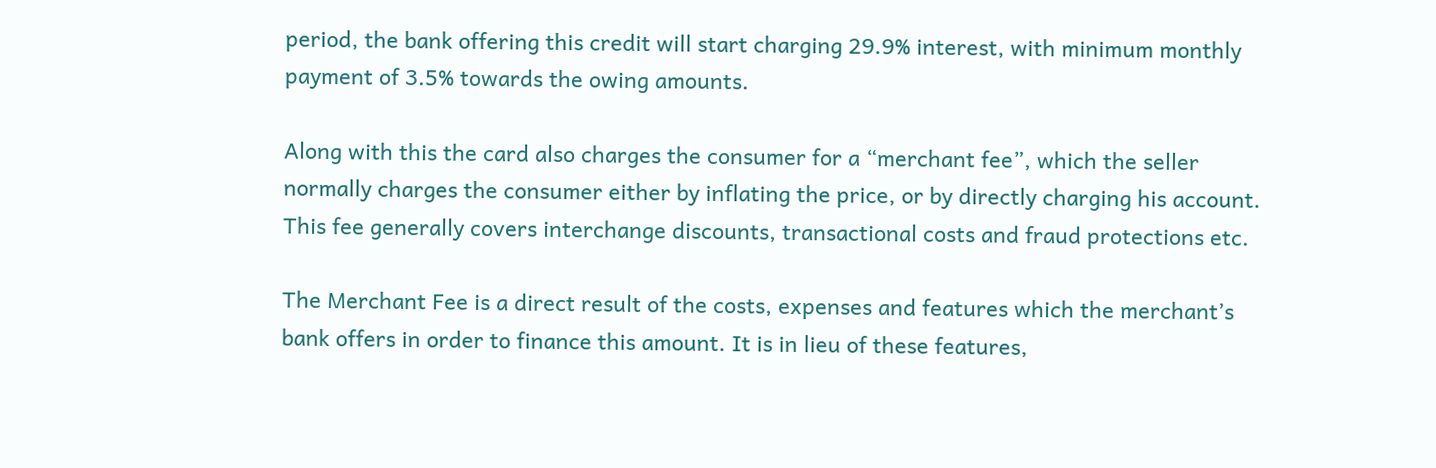period, the bank offering this credit will start charging 29.9% interest, with minimum monthly payment of 3.5% towards the owing amounts.

Along with this the card also charges the consumer for a “merchant fee”, which the seller normally charges the consumer either by inflating the price, or by directly charging his account. This fee generally covers interchange discounts, transactional costs and fraud protections etc.

The Merchant Fee is a direct result of the costs, expenses and features which the merchant’s bank offers in order to finance this amount. It is in lieu of these features,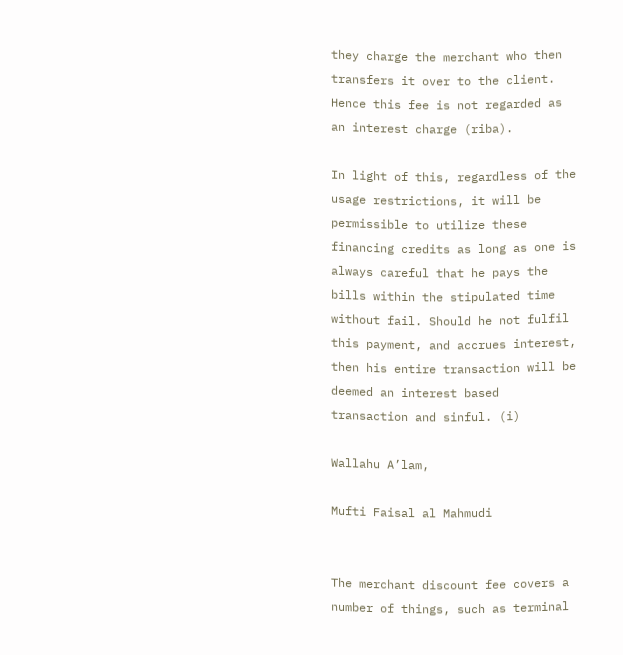they charge the merchant who then transfers it over to the client. Hence this fee is not regarded as an interest charge (riba).

In light of this, regardless of the usage restrictions, it will be permissible to utilize these financing credits as long as one is always careful that he pays the bills within the stipulated time without fail. Should he not fulfil this payment, and accrues interest, then his entire transaction will be deemed an interest based transaction and sinful. (i)

Wallahu A’lam,

Mufti Faisal al Mahmudi


The merchant discount fee covers a number of things, such as terminal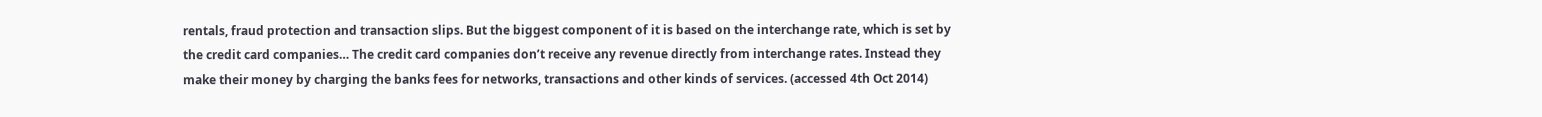rentals, fraud protection and transaction slips. But the biggest component of it is based on the interchange rate, which is set by the credit card companies… The credit card companies don’t receive any revenue directly from interchange rates. Instead they make their money by charging the banks fees for networks, transactions and other kinds of services. (accessed 4th Oct 2014)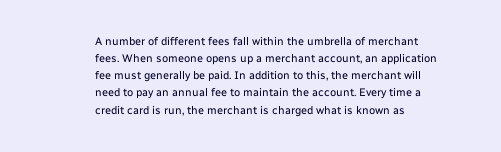A number of different fees fall within the umbrella of merchant fees. When someone opens up a merchant account, an application fee must generally be paid. In addition to this, the merchant will need to pay an annual fee to maintain the account. Every time a credit card is run, the merchant is charged what is known as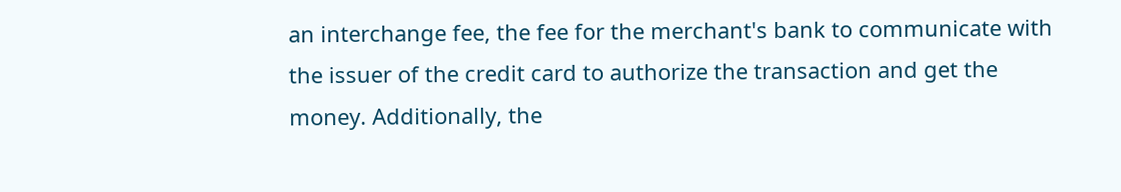an interchange fee, the fee for the merchant's bank to communicate with the issuer of the credit card to authorize the transaction and get the money. Additionally, the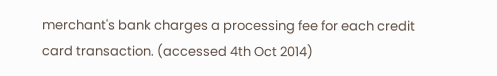merchant's bank charges a processing fee for each credit card transaction. (accessed 4th Oct 2014)